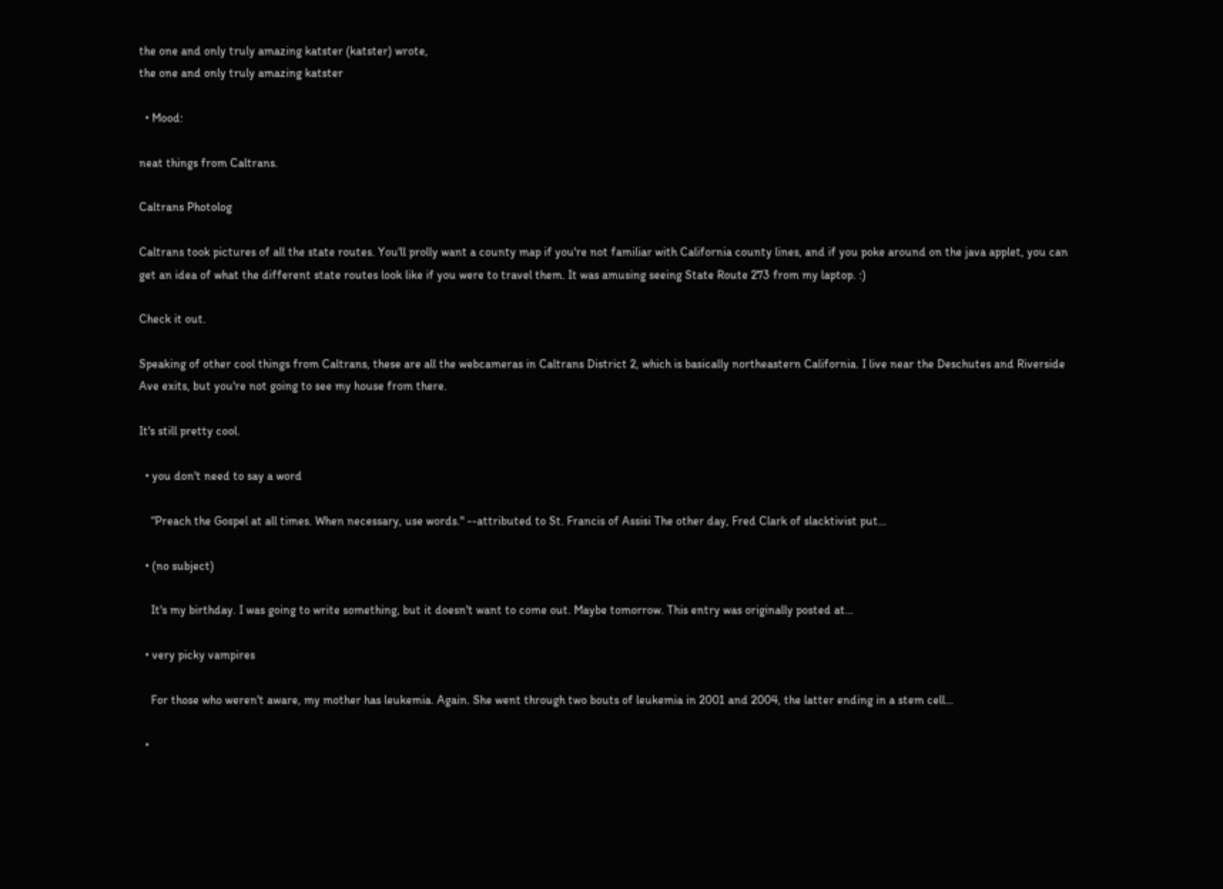the one and only truly amazing katster (katster) wrote,
the one and only truly amazing katster

  • Mood:

neat things from Caltrans.

Caltrans Photolog

Caltrans took pictures of all the state routes. You'll prolly want a county map if you're not familiar with California county lines, and if you poke around on the java applet, you can get an idea of what the different state routes look like if you were to travel them. It was amusing seeing State Route 273 from my laptop. :)

Check it out.

Speaking of other cool things from Caltrans, these are all the webcameras in Caltrans District 2, which is basically northeastern California. I live near the Deschutes and Riverside Ave exits, but you're not going to see my house from there.

It's still pretty cool.

  • you don't need to say a word

    “Preach the Gospel at all times. When necessary, use words." --attributed to St. Francis of Assisi The other day, Fred Clark of slacktivist put…

  • (no subject)

    It's my birthday. I was going to write something, but it doesn't want to come out. Maybe tomorrow. This entry was originally posted at…

  • very picky vampires

    For those who weren't aware, my mother has leukemia. Again. She went through two bouts of leukemia in 2001 and 2004, the latter ending in a stem cell…

  •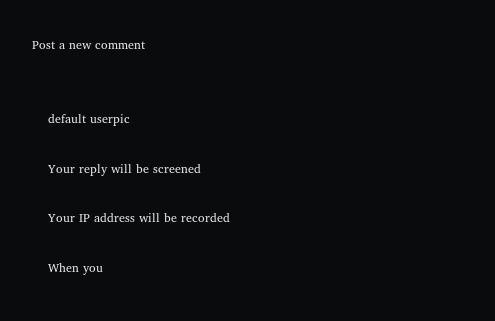Post a new comment


    default userpic

    Your reply will be screened

    Your IP address will be recorded

    When you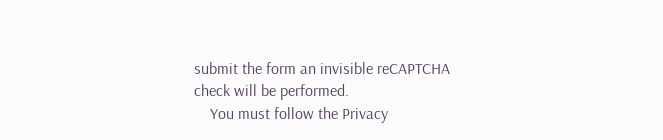submit the form an invisible reCAPTCHA check will be performed.
    You must follow the Privacy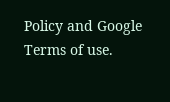Policy and Google Terms of use.